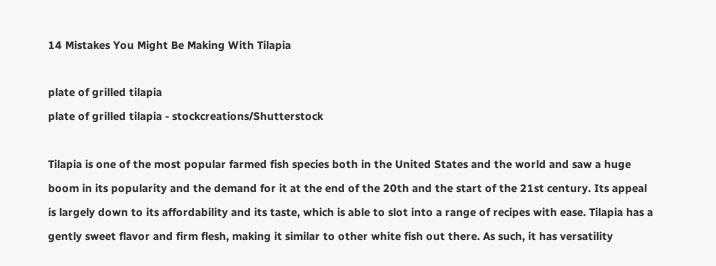14 Mistakes You Might Be Making With Tilapia

plate of grilled tilapia
plate of grilled tilapia - stockcreations/Shutterstock

Tilapia is one of the most popular farmed fish species both in the United States and the world and saw a huge boom in its popularity and the demand for it at the end of the 20th and the start of the 21st century. Its appeal is largely down to its affordability and its taste, which is able to slot into a range of recipes with ease. Tilapia has a gently sweet flavor and firm flesh, making it similar to other white fish out there. As such, it has versatility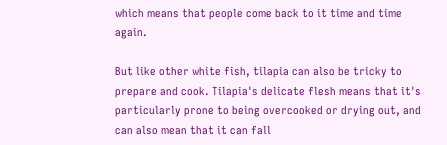which means that people come back to it time and time again.

But like other white fish, tilapia can also be tricky to prepare and cook. Tilapia's delicate flesh means that it's particularly prone to being overcooked or drying out, and can also mean that it can fall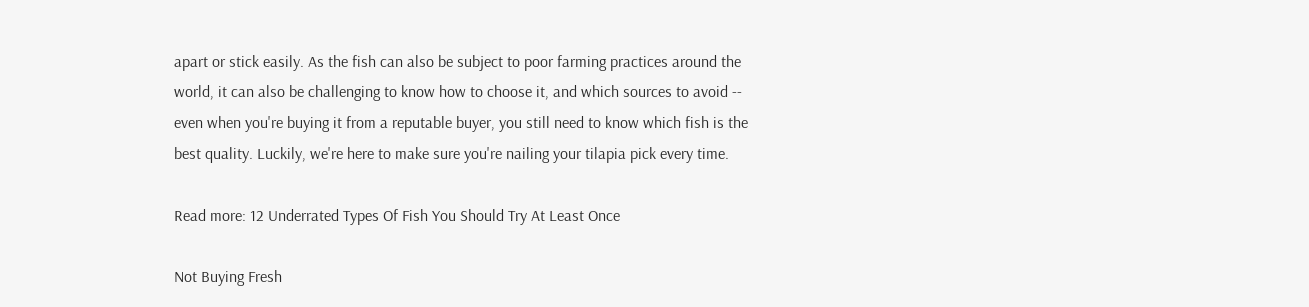apart or stick easily. As the fish can also be subject to poor farming practices around the world, it can also be challenging to know how to choose it, and which sources to avoid -- even when you're buying it from a reputable buyer, you still need to know which fish is the best quality. Luckily, we're here to make sure you're nailing your tilapia pick every time.

Read more: 12 Underrated Types Of Fish You Should Try At Least Once

Not Buying Fresh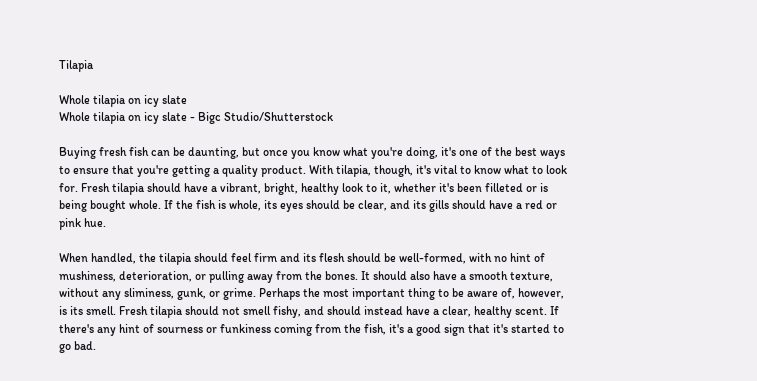Tilapia

Whole tilapia on icy slate
Whole tilapia on icy slate - Bigc Studio/Shutterstock

Buying fresh fish can be daunting, but once you know what you're doing, it's one of the best ways to ensure that you're getting a quality product. With tilapia, though, it's vital to know what to look for. Fresh tilapia should have a vibrant, bright, healthy look to it, whether it's been filleted or is being bought whole. If the fish is whole, its eyes should be clear, and its gills should have a red or pink hue.

When handled, the tilapia should feel firm and its flesh should be well-formed, with no hint of mushiness, deterioration, or pulling away from the bones. It should also have a smooth texture, without any sliminess, gunk, or grime. Perhaps the most important thing to be aware of, however, is its smell. Fresh tilapia should not smell fishy, and should instead have a clear, healthy scent. If there's any hint of sourness or funkiness coming from the fish, it's a good sign that it's started to go bad.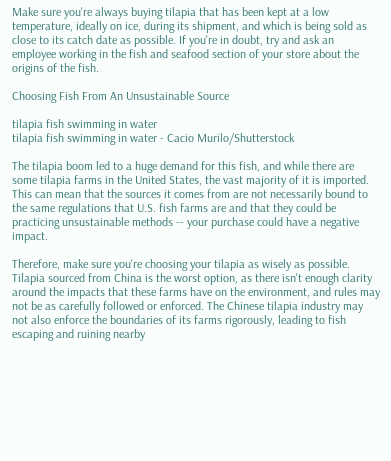Make sure you're always buying tilapia that has been kept at a low temperature, ideally on ice, during its shipment, and which is being sold as close to its catch date as possible. If you're in doubt, try and ask an employee working in the fish and seafood section of your store about the origins of the fish.

Choosing Fish From An Unsustainable Source

tilapia fish swimming in water
tilapia fish swimming in water - Cacio Murilo/Shutterstock

The tilapia boom led to a huge demand for this fish, and while there are some tilapia farms in the United States, the vast majority of it is imported. This can mean that the sources it comes from are not necessarily bound to the same regulations that U.S. fish farms are and that they could be practicing unsustainable methods -- your purchase could have a negative impact.

Therefore, make sure you're choosing your tilapia as wisely as possible. Tilapia sourced from China is the worst option, as there isn't enough clarity around the impacts that these farms have on the environment, and rules may not be as carefully followed or enforced. The Chinese tilapia industry may not also enforce the boundaries of its farms rigorously, leading to fish escaping and ruining nearby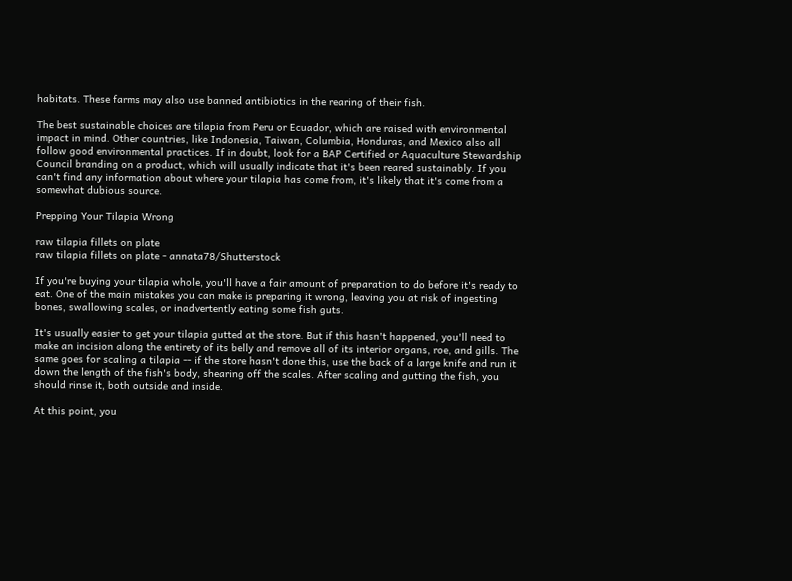habitats. These farms may also use banned antibiotics in the rearing of their fish.

The best sustainable choices are tilapia from Peru or Ecuador, which are raised with environmental impact in mind. Other countries, like Indonesia, Taiwan, Columbia, Honduras, and Mexico also all follow good environmental practices. If in doubt, look for a BAP Certified or Aquaculture Stewardship Council branding on a product, which will usually indicate that it's been reared sustainably. If you can't find any information about where your tilapia has come from, it's likely that it's come from a somewhat dubious source.

Prepping Your Tilapia Wrong

raw tilapia fillets on plate
raw tilapia fillets on plate - annata78/Shutterstock

If you're buying your tilapia whole, you'll have a fair amount of preparation to do before it's ready to eat. One of the main mistakes you can make is preparing it wrong, leaving you at risk of ingesting bones, swallowing scales, or inadvertently eating some fish guts.

It's usually easier to get your tilapia gutted at the store. But if this hasn't happened, you'll need to make an incision along the entirety of its belly and remove all of its interior organs, roe, and gills. The same goes for scaling a tilapia -- if the store hasn't done this, use the back of a large knife and run it down the length of the fish's body, shearing off the scales. After scaling and gutting the fish, you should rinse it, both outside and inside.

At this point, you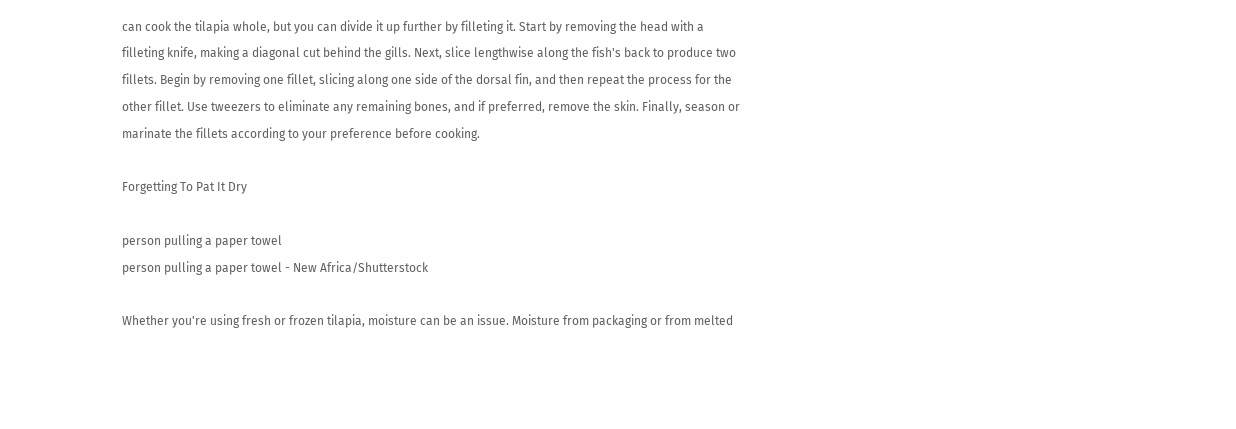can cook the tilapia whole, but you can divide it up further by filleting it. Start by removing the head with a filleting knife, making a diagonal cut behind the gills. Next, slice lengthwise along the fish's back to produce two fillets. Begin by removing one fillet, slicing along one side of the dorsal fin, and then repeat the process for the other fillet. Use tweezers to eliminate any remaining bones, and if preferred, remove the skin. Finally, season or marinate the fillets according to your preference before cooking.

Forgetting To Pat It Dry

person pulling a paper towel
person pulling a paper towel - New Africa/Shutterstock

Whether you're using fresh or frozen tilapia, moisture can be an issue. Moisture from packaging or from melted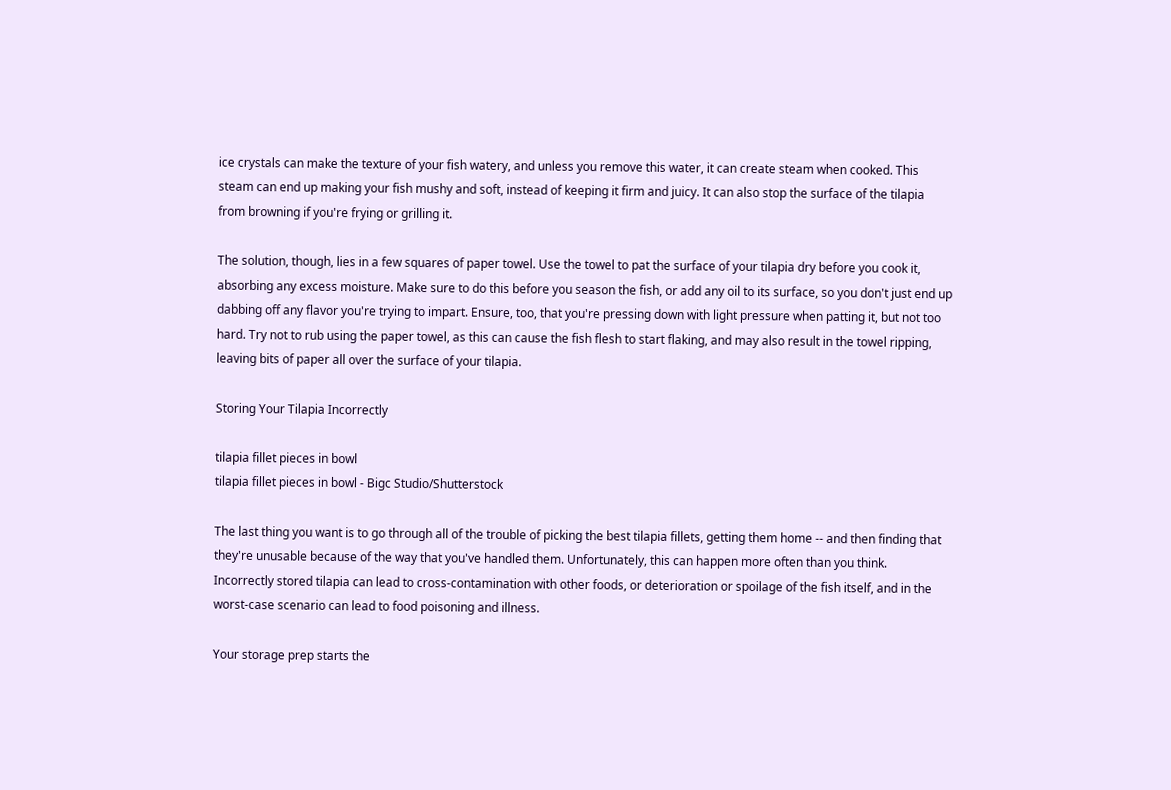ice crystals can make the texture of your fish watery, and unless you remove this water, it can create steam when cooked. This steam can end up making your fish mushy and soft, instead of keeping it firm and juicy. It can also stop the surface of the tilapia from browning if you're frying or grilling it.

The solution, though, lies in a few squares of paper towel. Use the towel to pat the surface of your tilapia dry before you cook it, absorbing any excess moisture. Make sure to do this before you season the fish, or add any oil to its surface, so you don't just end up dabbing off any flavor you're trying to impart. Ensure, too, that you're pressing down with light pressure when patting it, but not too hard. Try not to rub using the paper towel, as this can cause the fish flesh to start flaking, and may also result in the towel ripping, leaving bits of paper all over the surface of your tilapia.

Storing Your Tilapia Incorrectly

tilapia fillet pieces in bowl
tilapia fillet pieces in bowl - Bigc Studio/Shutterstock

The last thing you want is to go through all of the trouble of picking the best tilapia fillets, getting them home -- and then finding that they're unusable because of the way that you've handled them. Unfortunately, this can happen more often than you think. Incorrectly stored tilapia can lead to cross-contamination with other foods, or deterioration or spoilage of the fish itself, and in the worst-case scenario can lead to food poisoning and illness.

Your storage prep starts the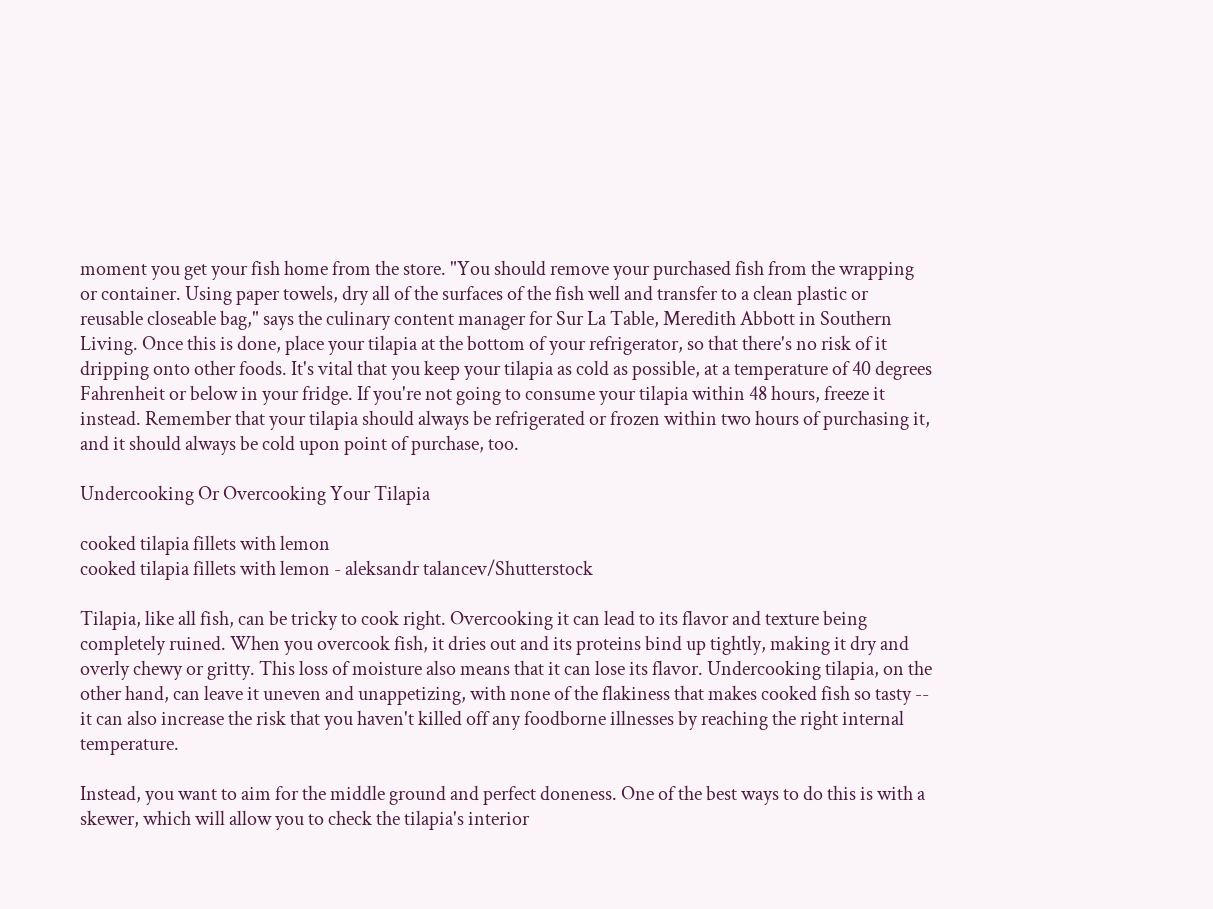moment you get your fish home from the store. "You should remove your purchased fish from the wrapping or container. Using paper towels, dry all of the surfaces of the fish well and transfer to a clean plastic or reusable closeable bag," says the culinary content manager for Sur La Table, Meredith Abbott in Southern Living. Once this is done, place your tilapia at the bottom of your refrigerator, so that there's no risk of it dripping onto other foods. It's vital that you keep your tilapia as cold as possible, at a temperature of 40 degrees Fahrenheit or below in your fridge. If you're not going to consume your tilapia within 48 hours, freeze it instead. Remember that your tilapia should always be refrigerated or frozen within two hours of purchasing it, and it should always be cold upon point of purchase, too.

Undercooking Or Overcooking Your Tilapia

cooked tilapia fillets with lemon
cooked tilapia fillets with lemon - aleksandr talancev/Shutterstock

Tilapia, like all fish, can be tricky to cook right. Overcooking it can lead to its flavor and texture being completely ruined. When you overcook fish, it dries out and its proteins bind up tightly, making it dry and overly chewy or gritty. This loss of moisture also means that it can lose its flavor. Undercooking tilapia, on the other hand, can leave it uneven and unappetizing, with none of the flakiness that makes cooked fish so tasty -- it can also increase the risk that you haven't killed off any foodborne illnesses by reaching the right internal temperature.

Instead, you want to aim for the middle ground and perfect doneness. One of the best ways to do this is with a skewer, which will allow you to check the tilapia's interior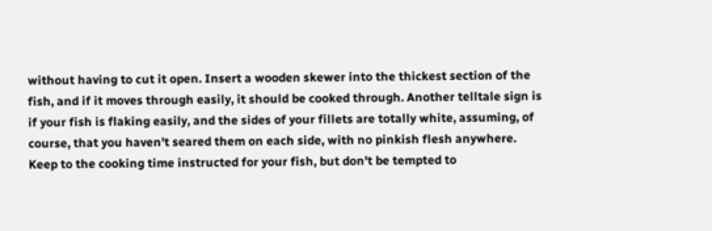without having to cut it open. Insert a wooden skewer into the thickest section of the fish, and if it moves through easily, it should be cooked through. Another telltale sign is if your fish is flaking easily, and the sides of your fillets are totally white, assuming, of course, that you haven't seared them on each side, with no pinkish flesh anywhere. Keep to the cooking time instructed for your fish, but don't be tempted to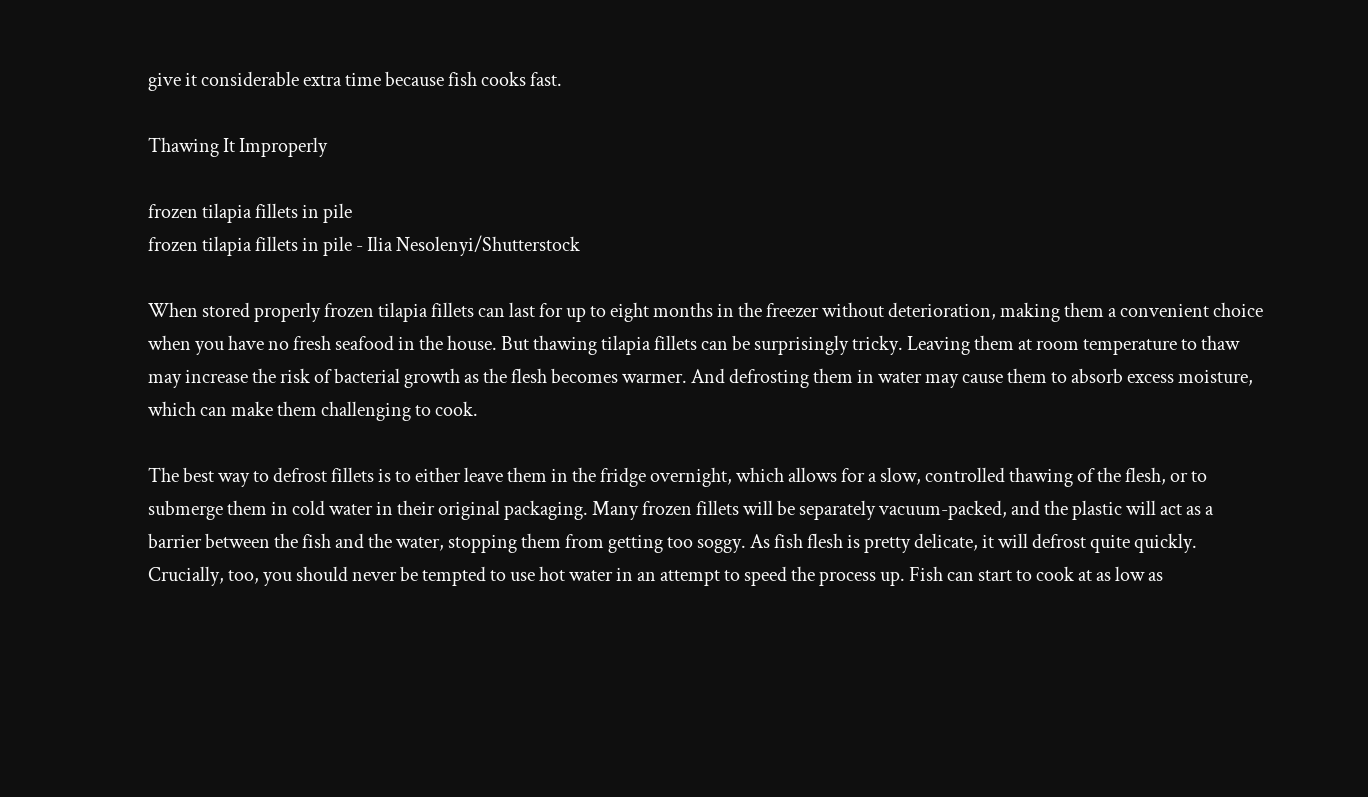give it considerable extra time because fish cooks fast.

Thawing It Improperly

frozen tilapia fillets in pile
frozen tilapia fillets in pile - Ilia Nesolenyi/Shutterstock

When stored properly frozen tilapia fillets can last for up to eight months in the freezer without deterioration, making them a convenient choice when you have no fresh seafood in the house. But thawing tilapia fillets can be surprisingly tricky. Leaving them at room temperature to thaw may increase the risk of bacterial growth as the flesh becomes warmer. And defrosting them in water may cause them to absorb excess moisture, which can make them challenging to cook.

The best way to defrost fillets is to either leave them in the fridge overnight, which allows for a slow, controlled thawing of the flesh, or to submerge them in cold water in their original packaging. Many frozen fillets will be separately vacuum-packed, and the plastic will act as a barrier between the fish and the water, stopping them from getting too soggy. As fish flesh is pretty delicate, it will defrost quite quickly. Crucially, too, you should never be tempted to use hot water in an attempt to speed the process up. Fish can start to cook at as low as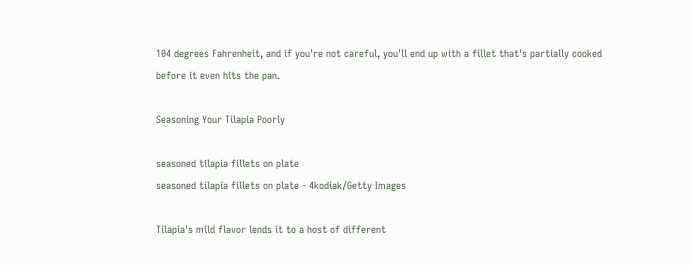104 degrees Fahrenheit, and if you're not careful, you'll end up with a fillet that's partially cooked before it even hits the pan.

Seasoning Your Tilapia Poorly

seasoned tilapia fillets on plate
seasoned tilapia fillets on plate - 4kodiak/Getty Images

Tilapia's mild flavor lends it to a host of different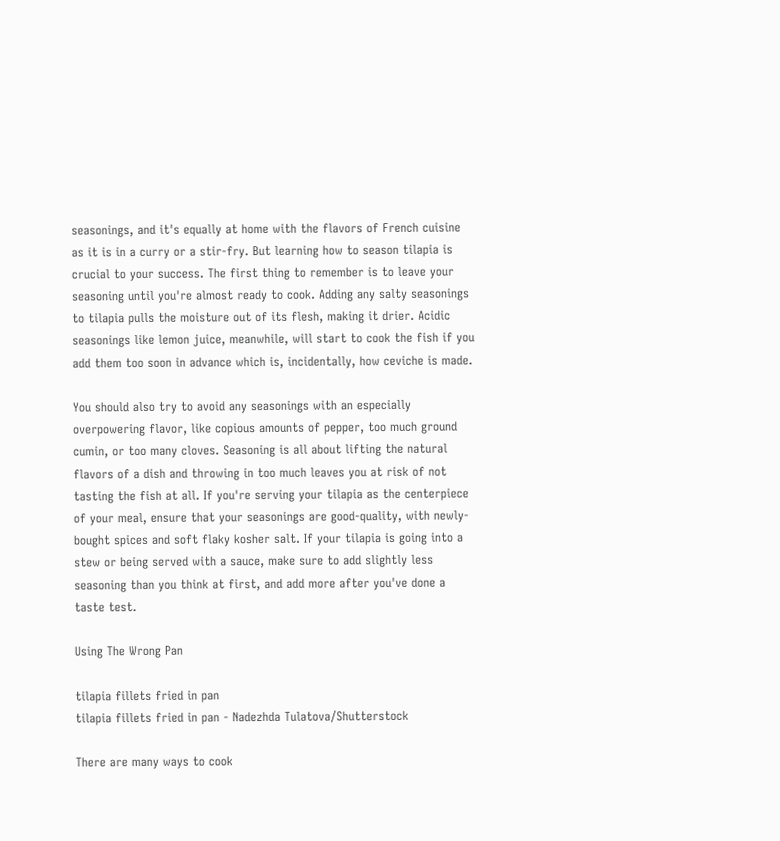seasonings, and it's equally at home with the flavors of French cuisine as it is in a curry or a stir-fry. But learning how to season tilapia is crucial to your success. The first thing to remember is to leave your seasoning until you're almost ready to cook. Adding any salty seasonings to tilapia pulls the moisture out of its flesh, making it drier. Acidic seasonings like lemon juice, meanwhile, will start to cook the fish if you add them too soon in advance which is, incidentally, how ceviche is made.

You should also try to avoid any seasonings with an especially overpowering flavor, like copious amounts of pepper, too much ground cumin, or too many cloves. Seasoning is all about lifting the natural flavors of a dish and throwing in too much leaves you at risk of not tasting the fish at all. If you're serving your tilapia as the centerpiece of your meal, ensure that your seasonings are good-quality, with newly-bought spices and soft flaky kosher salt. If your tilapia is going into a stew or being served with a sauce, make sure to add slightly less seasoning than you think at first, and add more after you've done a taste test.

Using The Wrong Pan

tilapia fillets fried in pan
tilapia fillets fried in pan - Nadezhda Tulatova/Shutterstock

There are many ways to cook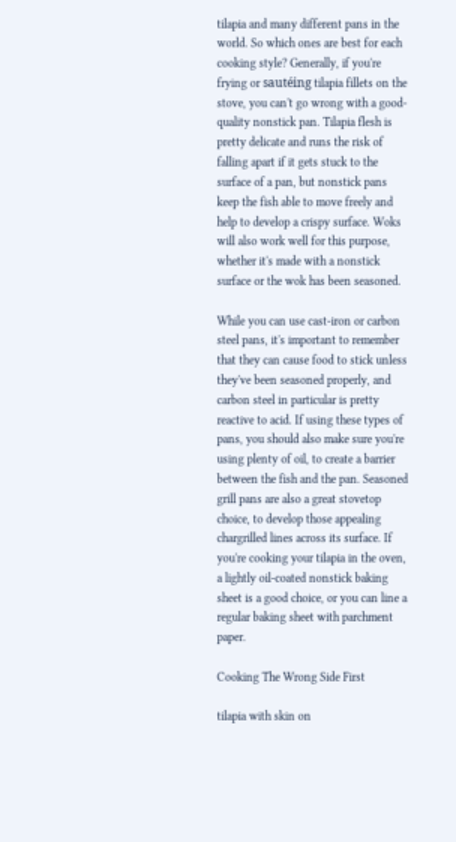tilapia and many different pans in the world. So which ones are best for each cooking style? Generally, if you're frying or sautéing tilapia fillets on the stove, you can't go wrong with a good-quality nonstick pan. Tilapia flesh is pretty delicate and runs the risk of falling apart if it gets stuck to the surface of a pan, but nonstick pans keep the fish able to move freely and help to develop a crispy surface. Woks will also work well for this purpose, whether it's made with a nonstick surface or the wok has been seasoned.

While you can use cast-iron or carbon steel pans, it's important to remember that they can cause food to stick unless they've been seasoned properly, and carbon steel in particular is pretty reactive to acid. If using these types of pans, you should also make sure you're using plenty of oil, to create a barrier between the fish and the pan. Seasoned grill pans are also a great stovetop choice, to develop those appealing chargrilled lines across its surface. If you're cooking your tilapia in the oven, a lightly oil-coated nonstick baking sheet is a good choice, or you can line a regular baking sheet with parchment paper.

Cooking The Wrong Side First

tilapia with skin on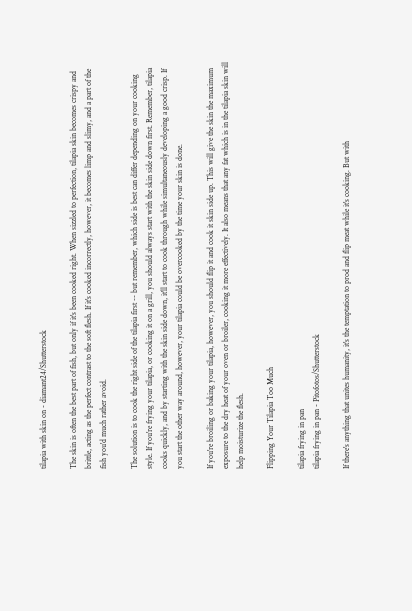tilapia with skin on - diamant24/Shutterstock

The skin is often the best part of fish, but only if it's been cooked right. When sizzled to perfection, tilapia skin becomes crispy and brittle, acting as the perfect contrast to the soft flesh. If it's cooked incorrectly, however, it becomes limp and slimy, and a part of the fish you'd much rather avoid.

The solution is to cook the right side of the tilapia first -- but remember, which side is best can differ depending on your cooking style. If you're frying your tilapia, or cooking it on a grill, you should always start with the skin side down first. Remember, tilapia cooks quickly, and by starting with the skin side down, it'll start to cook through while simultaneously developing a good crisp. If you start the other way around, however, your tilapia could be overcooked by the time your skin is done.

If you're broiling or baking your tilapia, however, you should flip it and cook it skin side up. This will give the skin the maximum exposure to the dry heat of your oven or broiler, cooking it more effectively. It also means that any fat which is in the tilapia skin will help moisturize the flesh.

Flipping Your Tilapia Too Much

tilapia frying in pan
tilapia frying in pan - Pitofotos/Shutterstock

If there's anything that unites humanity, it's the temptation to prod and flip meat while it's cooking. But with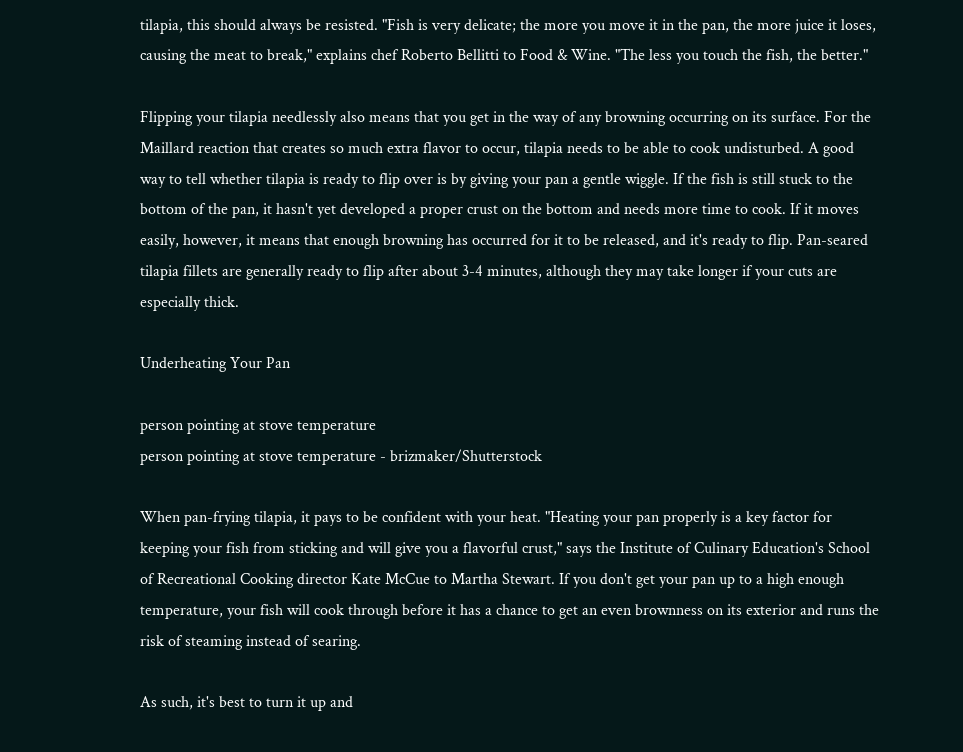tilapia, this should always be resisted. "Fish is very delicate; the more you move it in the pan, the more juice it loses, causing the meat to break," explains chef Roberto Bellitti to Food & Wine. "The less you touch the fish, the better."

Flipping your tilapia needlessly also means that you get in the way of any browning occurring on its surface. For the Maillard reaction that creates so much extra flavor to occur, tilapia needs to be able to cook undisturbed. A good way to tell whether tilapia is ready to flip over is by giving your pan a gentle wiggle. If the fish is still stuck to the bottom of the pan, it hasn't yet developed a proper crust on the bottom and needs more time to cook. If it moves easily, however, it means that enough browning has occurred for it to be released, and it's ready to flip. Pan-seared tilapia fillets are generally ready to flip after about 3-4 minutes, although they may take longer if your cuts are especially thick.

Underheating Your Pan

person pointing at stove temperature
person pointing at stove temperature - brizmaker/Shutterstock

When pan-frying tilapia, it pays to be confident with your heat. "Heating your pan properly is a key factor for keeping your fish from sticking and will give you a flavorful crust," says the Institute of Culinary Education's School of Recreational Cooking director Kate McCue to Martha Stewart. If you don't get your pan up to a high enough temperature, your fish will cook through before it has a chance to get an even brownness on its exterior and runs the risk of steaming instead of searing.

As such, it's best to turn it up and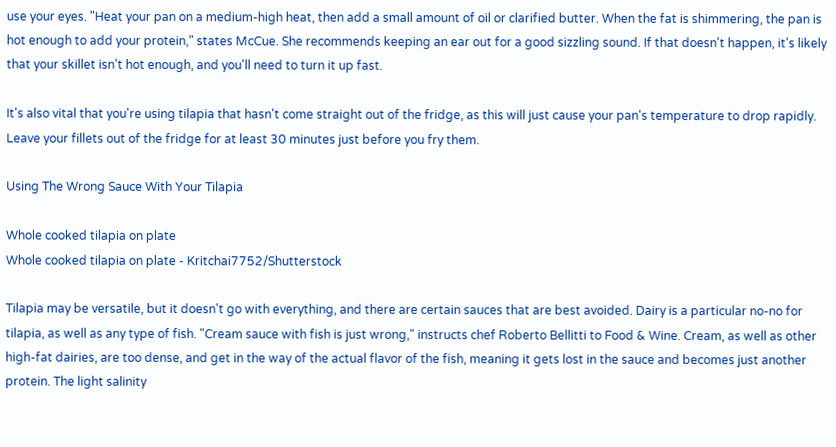use your eyes. "Heat your pan on a medium-high heat, then add a small amount of oil or clarified butter. When the fat is shimmering, the pan is hot enough to add your protein," states McCue. She recommends keeping an ear out for a good sizzling sound. If that doesn't happen, it's likely that your skillet isn't hot enough, and you'll need to turn it up fast.

It's also vital that you're using tilapia that hasn't come straight out of the fridge, as this will just cause your pan's temperature to drop rapidly. Leave your fillets out of the fridge for at least 30 minutes just before you fry them.

Using The Wrong Sauce With Your Tilapia

Whole cooked tilapia on plate
Whole cooked tilapia on plate - Kritchai7752/Shutterstock

Tilapia may be versatile, but it doesn't go with everything, and there are certain sauces that are best avoided. Dairy is a particular no-no for tilapia, as well as any type of fish. "Cream sauce with fish is just wrong," instructs chef Roberto Bellitti to Food & Wine. Cream, as well as other high-fat dairies, are too dense, and get in the way of the actual flavor of the fish, meaning it gets lost in the sauce and becomes just another protein. The light salinity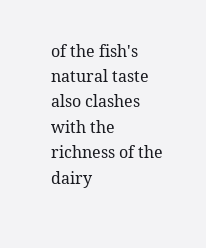of the fish's natural taste also clashes with the richness of the dairy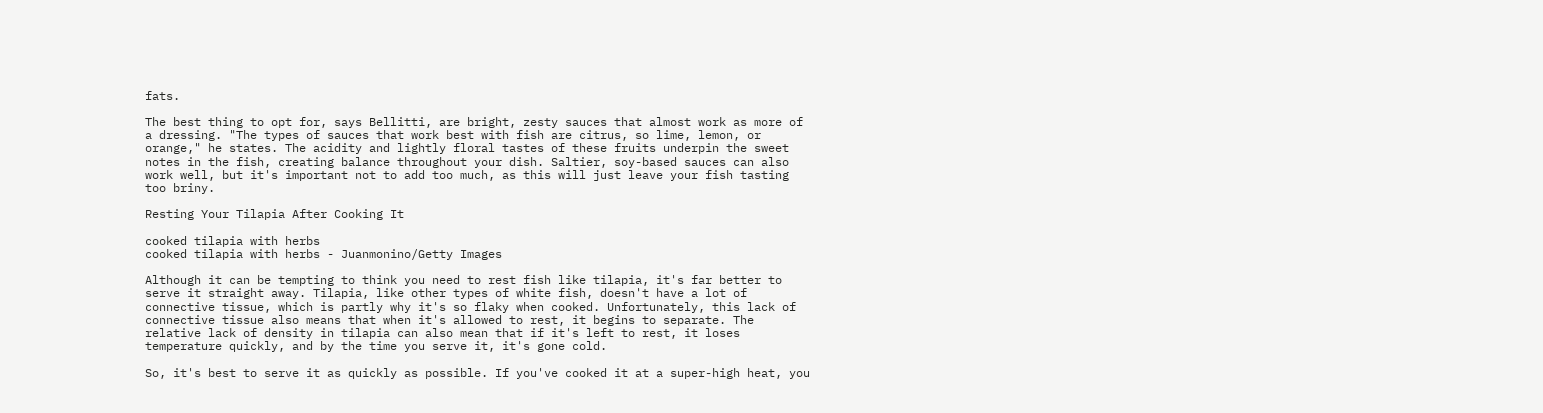fats.

The best thing to opt for, says Bellitti, are bright, zesty sauces that almost work as more of a dressing. "The types of sauces that work best with fish are citrus, so lime, lemon, or orange," he states. The acidity and lightly floral tastes of these fruits underpin the sweet notes in the fish, creating balance throughout your dish. Saltier, soy-based sauces can also work well, but it's important not to add too much, as this will just leave your fish tasting too briny.

Resting Your Tilapia After Cooking It

cooked tilapia with herbs
cooked tilapia with herbs - Juanmonino/Getty Images

Although it can be tempting to think you need to rest fish like tilapia, it's far better to serve it straight away. Tilapia, like other types of white fish, doesn't have a lot of connective tissue, which is partly why it's so flaky when cooked. Unfortunately, this lack of connective tissue also means that when it's allowed to rest, it begins to separate. The relative lack of density in tilapia can also mean that if it's left to rest, it loses temperature quickly, and by the time you serve it, it's gone cold.

So, it's best to serve it as quickly as possible. If you've cooked it at a super-high heat, you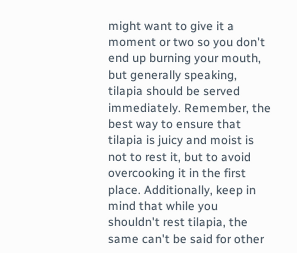might want to give it a moment or two so you don't end up burning your mouth, but generally speaking, tilapia should be served immediately. Remember, the best way to ensure that tilapia is juicy and moist is not to rest it, but to avoid overcooking it in the first place. Additionally, keep in mind that while you shouldn't rest tilapia, the same can't be said for other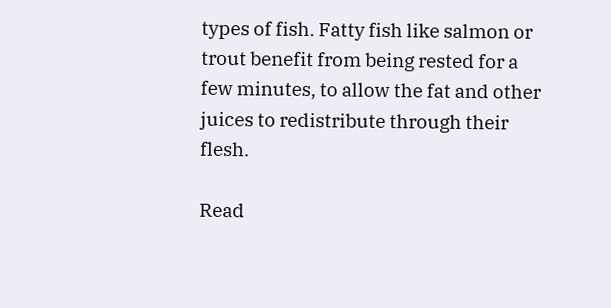types of fish. Fatty fish like salmon or trout benefit from being rested for a few minutes, to allow the fat and other juices to redistribute through their flesh.

Read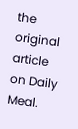the original article on Daily Meal.